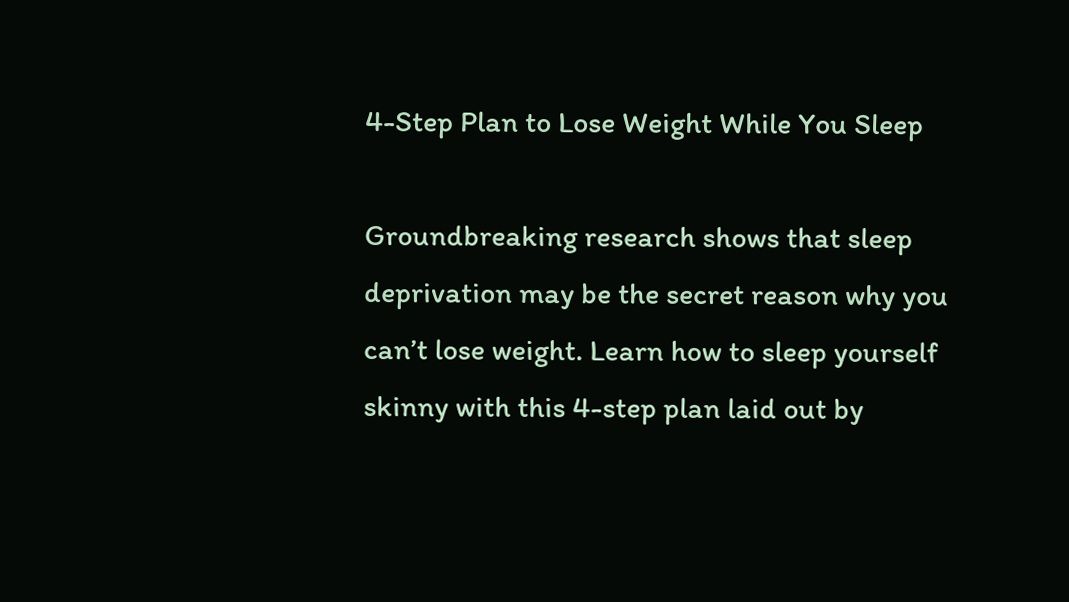4-Step Plan to Lose Weight While You Sleep

Groundbreaking research shows that sleep deprivation may be the secret reason why you can’t lose weight. Learn how to sleep yourself skinny with this 4-step plan laid out by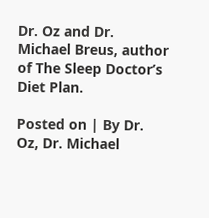Dr. Oz and Dr. Michael Breus, author of The Sleep Doctor’s Diet Plan.

Posted on | By Dr. Oz, Dr. Michael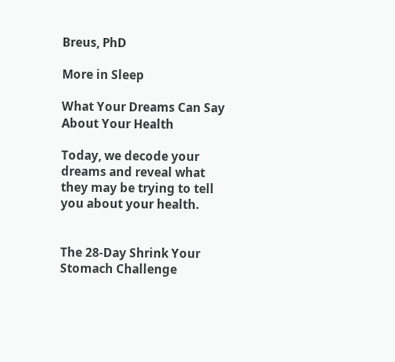Breus, PhD

More in Sleep

What Your Dreams Can Say About Your Health

Today, we decode your dreams and reveal what they may be trying to tell you about your health.


The 28-Day Shrink Your Stomach Challenge